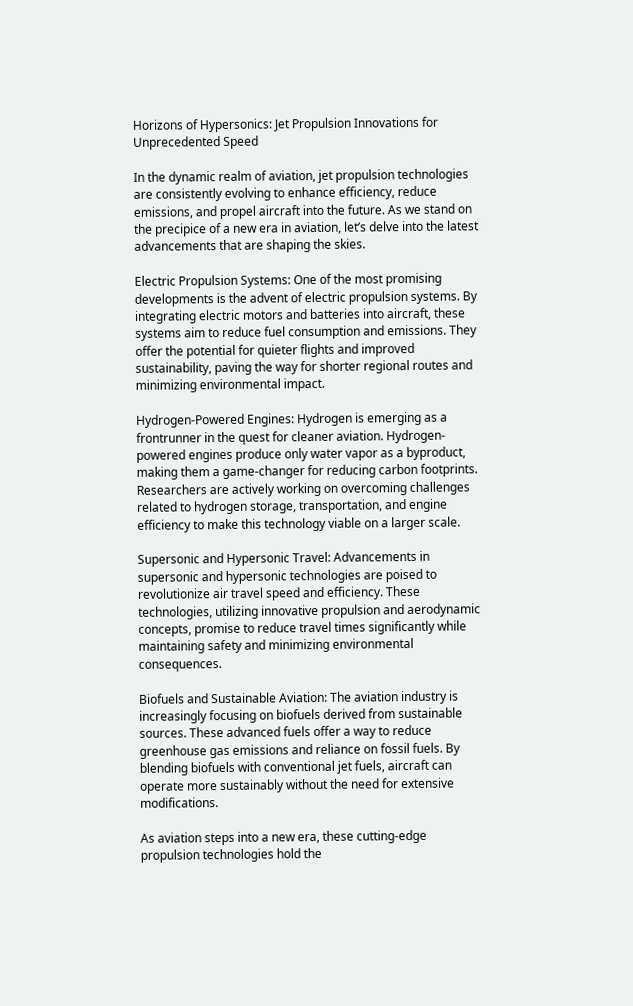Horizons of Hypersonics: Jet Propulsion Innovations for Unprecedented Speed

In the dynamic realm of aviation, jet propulsion technologies are consistently evolving to enhance efficiency, reduce emissions, and propel aircraft into the future. As we stand on the precipice of a new era in aviation, let’s delve into the latest advancements that are shaping the skies.

Electric Propulsion Systems: One of the most promising developments is the advent of electric propulsion systems. By integrating electric motors and batteries into aircraft, these systems aim to reduce fuel consumption and emissions. They offer the potential for quieter flights and improved sustainability, paving the way for shorter regional routes and minimizing environmental impact.

Hydrogen-Powered Engines: Hydrogen is emerging as a frontrunner in the quest for cleaner aviation. Hydrogen-powered engines produce only water vapor as a byproduct, making them a game-changer for reducing carbon footprints. Researchers are actively working on overcoming challenges related to hydrogen storage, transportation, and engine efficiency to make this technology viable on a larger scale.

Supersonic and Hypersonic Travel: Advancements in supersonic and hypersonic technologies are poised to revolutionize air travel speed and efficiency. These technologies, utilizing innovative propulsion and aerodynamic concepts, promise to reduce travel times significantly while maintaining safety and minimizing environmental consequences.

Biofuels and Sustainable Aviation: The aviation industry is increasingly focusing on biofuels derived from sustainable sources. These advanced fuels offer a way to reduce greenhouse gas emissions and reliance on fossil fuels. By blending biofuels with conventional jet fuels, aircraft can operate more sustainably without the need for extensive modifications.

As aviation steps into a new era, these cutting-edge propulsion technologies hold the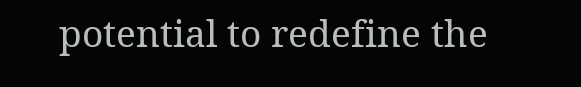potential to redefine the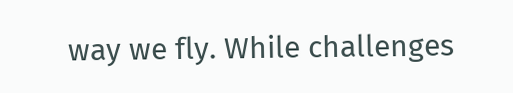way we fly. While challenges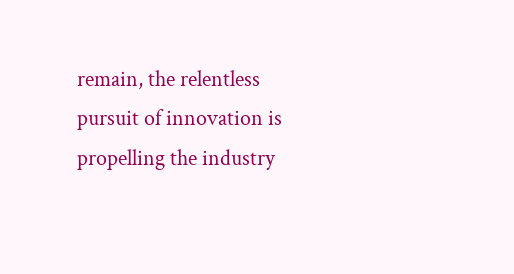remain, the relentless pursuit of innovation is propelling the industry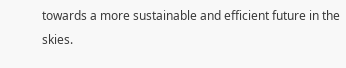towards a more sustainable and efficient future in the skies.